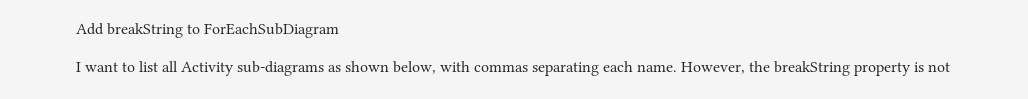Add breakString to ForEachSubDiagram

I want to list all Activity sub-diagrams as shown below, with commas separating each name. However, the breakString property is not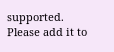supported. Please add it to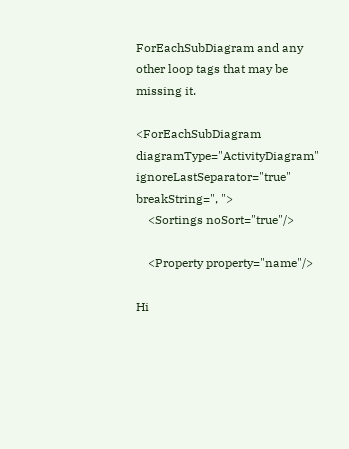ForEachSubDiagram and any other loop tags that may be missing it.

<ForEachSubDiagram diagramType="ActivityDiagram" ignoreLastSeparator="true" breakString=", ">
    <Sortings noSort="true"/>

    <Property property="name"/>

Hi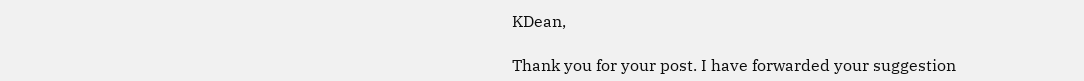KDean,

Thank you for your post. I have forwarded your suggestion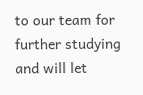to our team for further studying and will let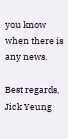you know when there is any news.

Best regards,
Jick Yeung